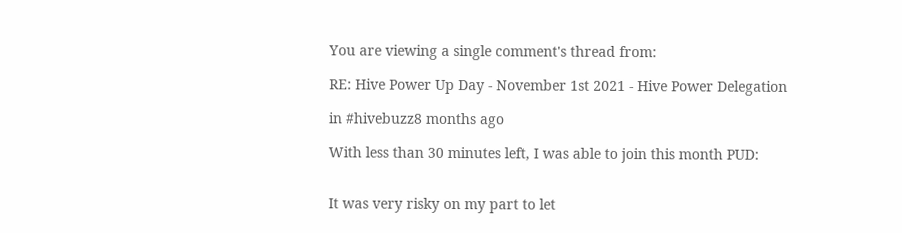You are viewing a single comment's thread from:

RE: Hive Power Up Day - November 1st 2021 - Hive Power Delegation

in #hivebuzz8 months ago

With less than 30 minutes left, I was able to join this month PUD:


It was very risky on my part to let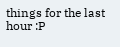things for the last hour :P